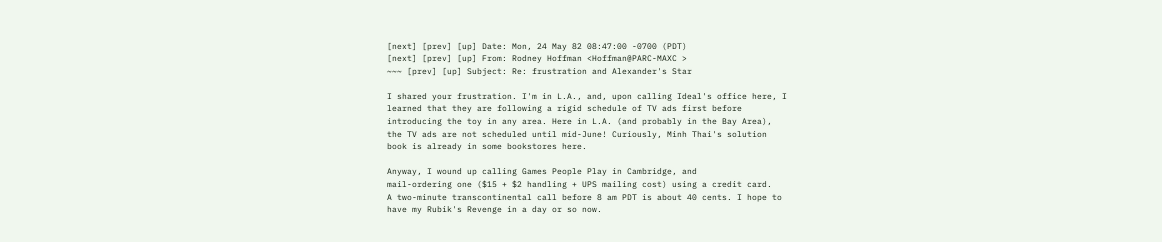[next] [prev] [up] Date: Mon, 24 May 82 08:47:00 -0700 (PDT)
[next] [prev] [up] From: Rodney Hoffman <Hoffman@PARC-MAXC >
~~~ [prev] [up] Subject: Re: frustration and Alexander's Star

I shared your frustration. I'm in L.A., and, upon calling Ideal's office here, I
learned that they are following a rigid schedule of TV ads first before
introducing the toy in any area. Here in L.A. (and probably in the Bay Area),
the TV ads are not scheduled until mid-June! Curiously, Minh Thai's solution
book is already in some bookstores here.

Anyway, I wound up calling Games People Play in Cambridge, and
mail-ordering one ($15 + $2 handling + UPS mailing cost) using a credit card.
A two-minute transcontinental call before 8 am PDT is about 40 cents. I hope to
have my Rubik's Revenge in a day or so now.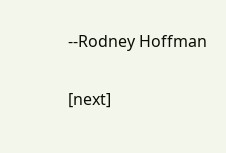--Rodney Hoffman

[next]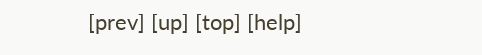[prev] [up] [top] [help]